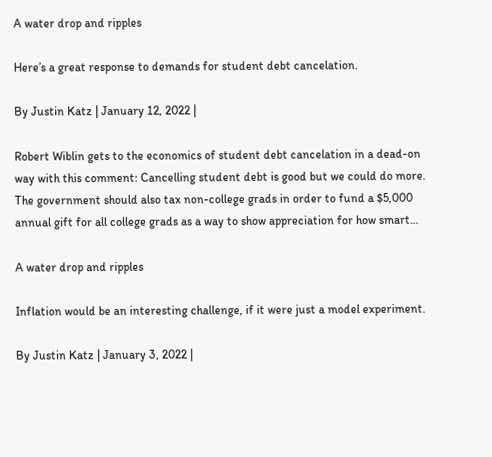A water drop and ripples

Here’s a great response to demands for student debt cancelation.

By Justin Katz | January 12, 2022 |

Robert Wiblin gets to the economics of student debt cancelation in a dead-on way with this comment: Cancelling student debt is good but we could do more. The government should also tax non-college grads in order to fund a $5,000 annual gift for all college grads as a way to show appreciation for how smart…

A water drop and ripples

Inflation would be an interesting challenge, if it were just a model experiment.

By Justin Katz | January 3, 2022 |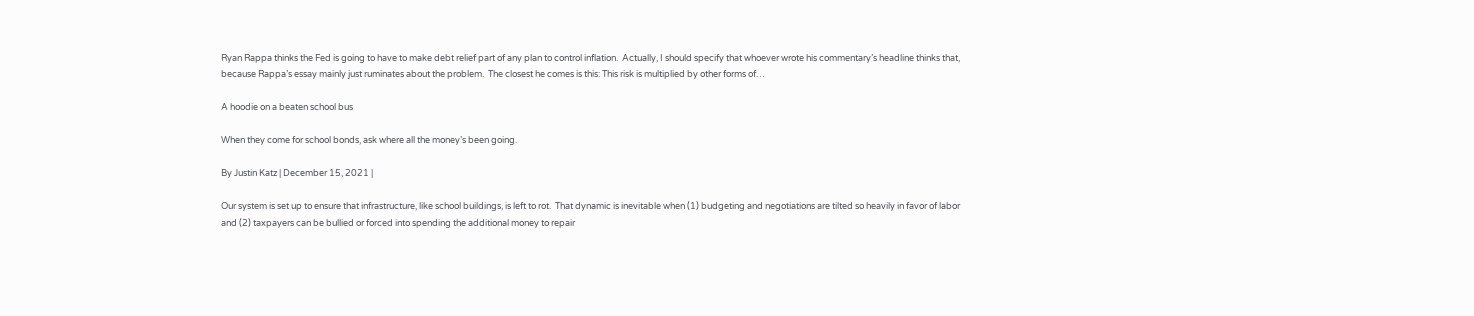Ryan Rappa thinks the Fed is going to have to make debt relief part of any plan to control inflation.  Actually, I should specify that whoever wrote his commentary’s headline thinks that, because Rappa’s essay mainly just ruminates about the problem.  The closest he comes is this: This risk is multiplied by other forms of…

A hoodie on a beaten school bus

When they come for school bonds, ask where all the money’s been going.

By Justin Katz | December 15, 2021 |

Our system is set up to ensure that infrastructure, like school buildings, is left to rot.  That dynamic is inevitable when (1) budgeting and negotiations are tilted so heavily in favor of labor and (2) taxpayers can be bullied or forced into spending the additional money to repair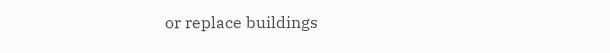or replace buildings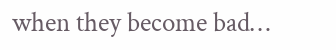when they become bad…